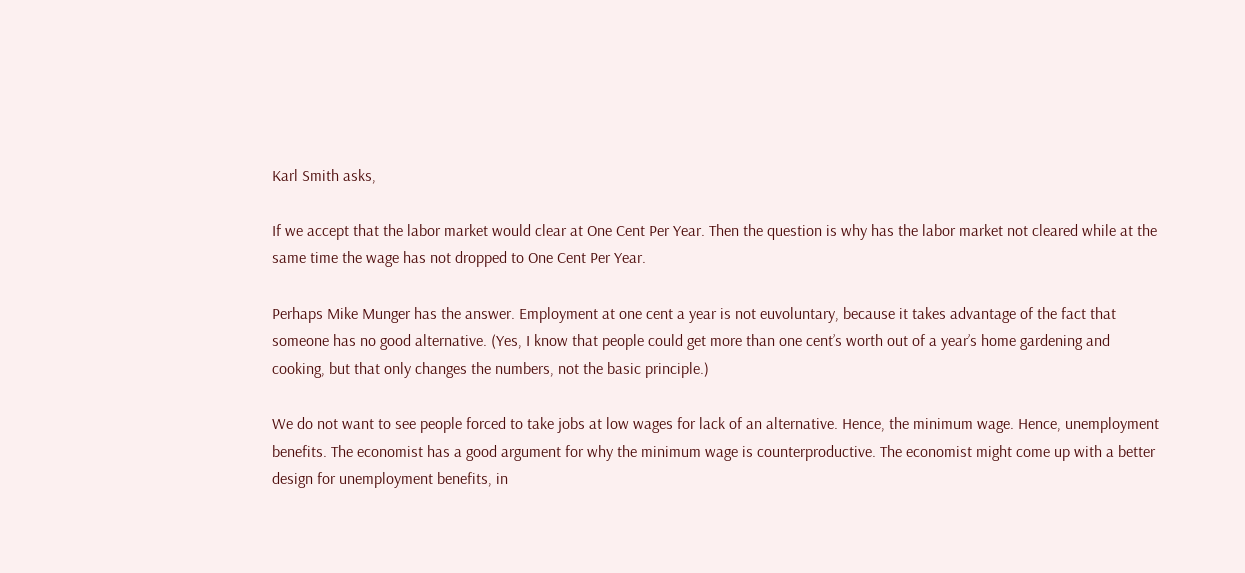Karl Smith asks,

If we accept that the labor market would clear at One Cent Per Year. Then the question is why has the labor market not cleared while at the same time the wage has not dropped to One Cent Per Year.

Perhaps Mike Munger has the answer. Employment at one cent a year is not euvoluntary, because it takes advantage of the fact that someone has no good alternative. (Yes, I know that people could get more than one cent’s worth out of a year’s home gardening and cooking, but that only changes the numbers, not the basic principle.)

We do not want to see people forced to take jobs at low wages for lack of an alternative. Hence, the minimum wage. Hence, unemployment benefits. The economist has a good argument for why the minimum wage is counterproductive. The economist might come up with a better design for unemployment benefits, in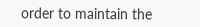order to maintain the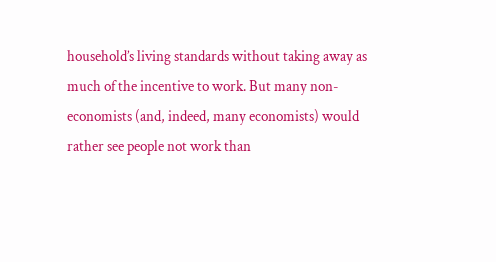household’s living standards without taking away as much of the incentive to work. But many non-economists (and, indeed, many economists) would rather see people not work than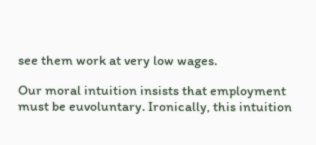see them work at very low wages.

Our moral intuition insists that employment must be euvoluntary. Ironically, this intuition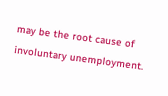may be the root cause of involuntary unemployment.